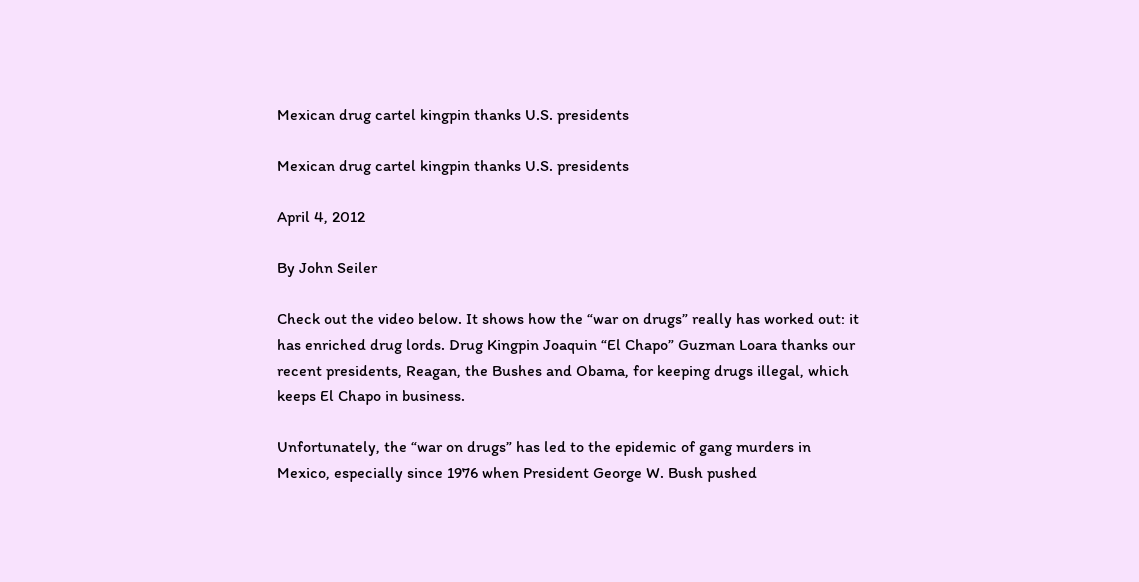Mexican drug cartel kingpin thanks U.S. presidents

Mexican drug cartel kingpin thanks U.S. presidents

April 4, 2012

By John Seiler

Check out the video below. It shows how the “war on drugs” really has worked out: it has enriched drug lords. Drug Kingpin Joaquin “El Chapo” Guzman Loara thanks our recent presidents, Reagan, the Bushes and Obama, for keeping drugs illegal, which keeps El Chapo in business.

Unfortunately, the “war on drugs” has led to the epidemic of gang murders in Mexico, especially since 1976 when President George W. Bush pushed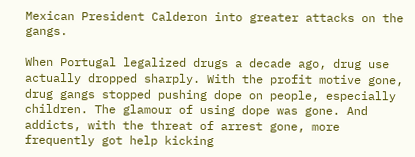Mexican President Calderon into greater attacks on the gangs.

When Portugal legalized drugs a decade ago, drug use actually dropped sharply. With the profit motive gone, drug gangs stopped pushing dope on people, especially children. The glamour of using dope was gone. And addicts, with the threat of arrest gone, more frequently got help kicking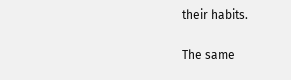their habits.

The same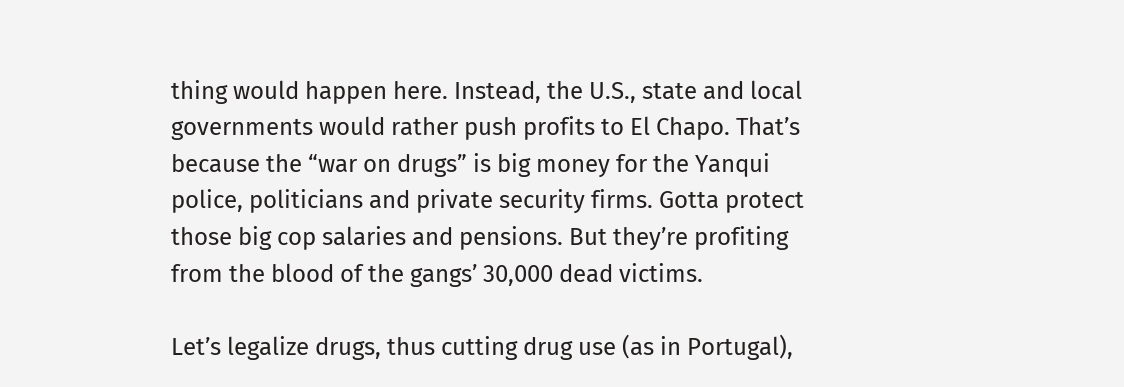thing would happen here. Instead, the U.S., state and local governments would rather push profits to El Chapo. That’s because the “war on drugs” is big money for the Yanqui police, politicians and private security firms. Gotta protect those big cop salaries and pensions. But they’re profiting from the blood of the gangs’ 30,000 dead victims.

Let’s legalize drugs, thus cutting drug use (as in Portugal),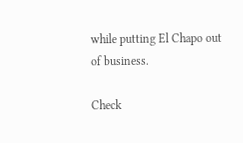while putting El Chapo out of business.

Check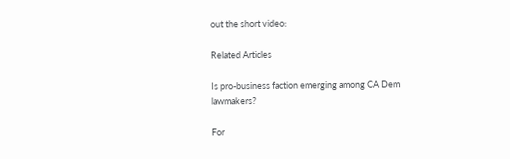out the short video:

Related Articles

Is pro-business faction emerging among CA Dem lawmakers?

For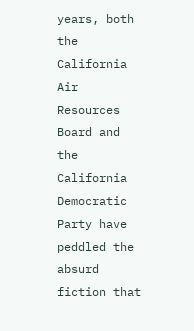years, both the California Air Resources Board and the California Democratic Party have peddled the absurd fiction that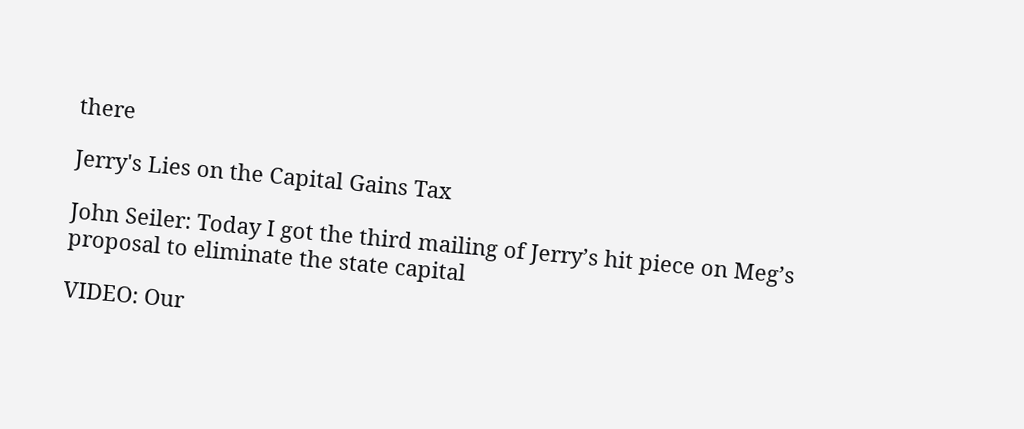there

Jerry's Lies on the Capital Gains Tax

John Seiler: Today I got the third mailing of Jerry’s hit piece on Meg’s proposal to eliminate the state capital

VIDEO: Our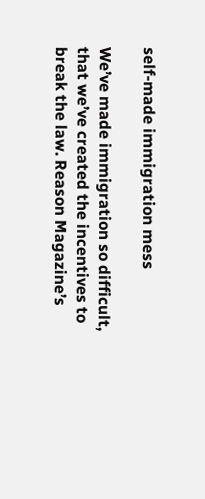self-made immigration mess

We’ve made immigration so difficult, that we’ve created the incentives to break the law. Reason Magazine’s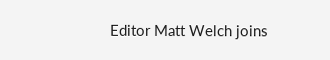Editor Matt Welch joins